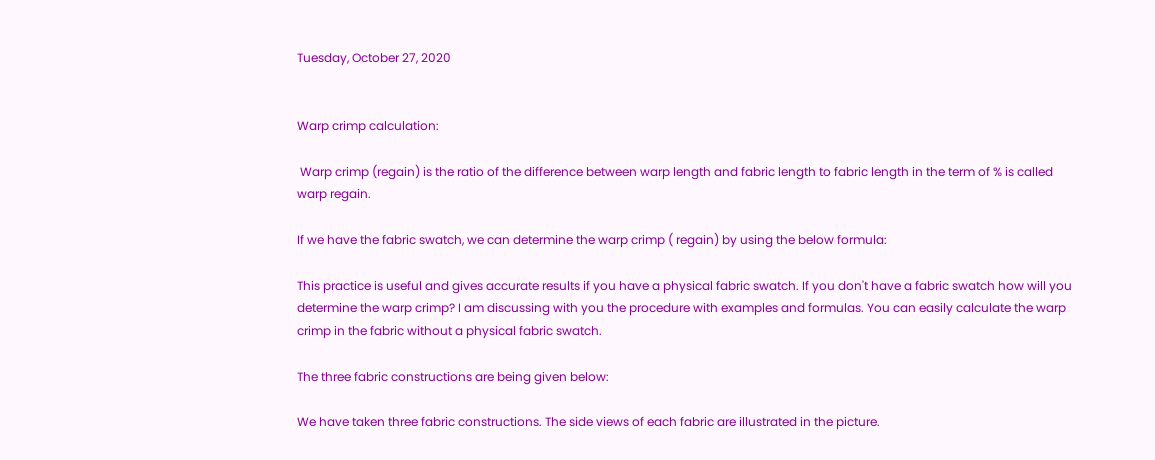Tuesday, October 27, 2020


Warp crimp calculation:

 Warp crimp (regain) is the ratio of the difference between warp length and fabric length to fabric length in the term of % is called warp regain.

If we have the fabric swatch, we can determine the warp crimp ( regain) by using the below formula:

This practice is useful and gives accurate results if you have a physical fabric swatch. If you don't have a fabric swatch how will you determine the warp crimp? I am discussing with you the procedure with examples and formulas. You can easily calculate the warp crimp in the fabric without a physical fabric swatch.

The three fabric constructions are being given below:

We have taken three fabric constructions. The side views of each fabric are illustrated in the picture.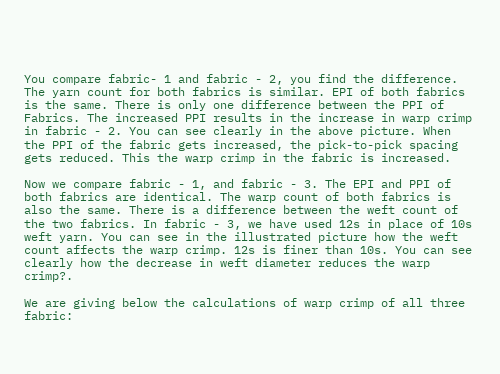You compare fabric- 1 and fabric - 2, you find the difference. The yarn count for both fabrics is similar. EPI of both fabrics is the same. There is only one difference between the PPI of Fabrics. The increased PPI results in the increase in warp crimp in fabric - 2. You can see clearly in the above picture. When the PPI of the fabric gets increased, the pick-to-pick spacing gets reduced. This the warp crimp in the fabric is increased.

Now we compare fabric - 1, and fabric - 3. The EPI and PPI of both fabrics are identical. The warp count of both fabrics is also the same. There is a difference between the weft count of the two fabrics. In fabric - 3, we have used 12s in place of 10s weft yarn. You can see in the illustrated picture how the weft count affects the warp crimp. 12s is finer than 10s. You can see clearly how the decrease in weft diameter reduces the warp crimp?.

We are giving below the calculations of warp crimp of all three fabric: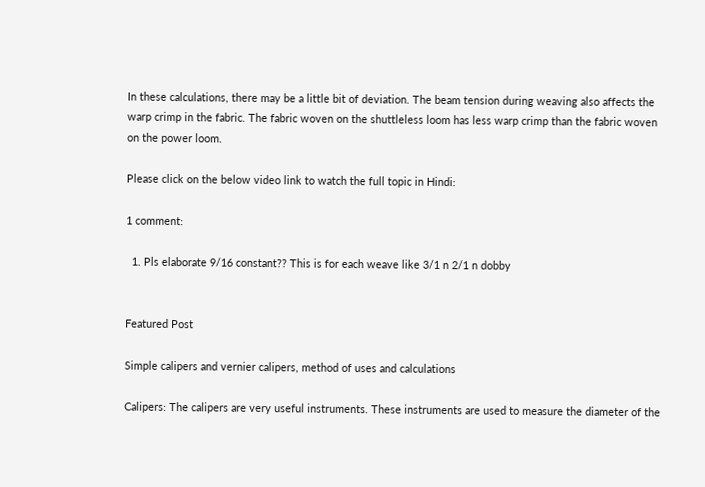In these calculations, there may be a little bit of deviation. The beam tension during weaving also affects the warp crimp in the fabric. The fabric woven on the shuttleless loom has less warp crimp than the fabric woven on the power loom.

Please click on the below video link to watch the full topic in Hindi:

1 comment:

  1. Pls elaborate 9/16 constant?? This is for each weave like 3/1 n 2/1 n dobby


Featured Post

Simple calipers and vernier calipers, method of uses and calculations

Calipers: The calipers are very useful instruments. These instruments are used to measure the diameter of the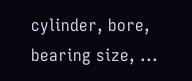cylinder, bore, bearing size, ...